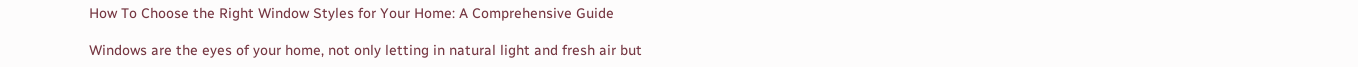How To Choose the Right Window Styles for Your Home: A Comprehensive Guide

Windows are the eyes of your home, not only letting in natural light and fresh air but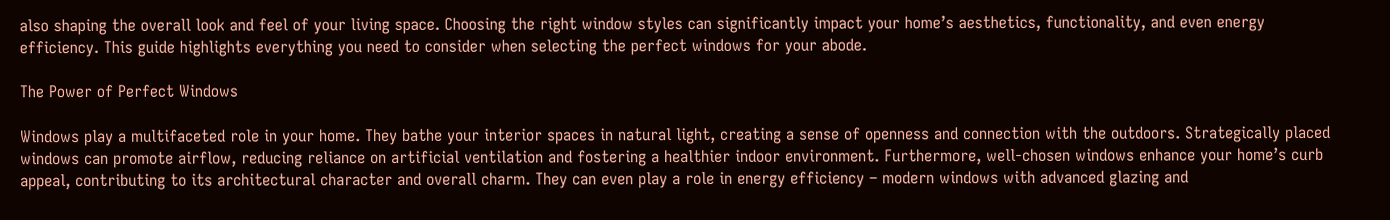also shaping the overall look and feel of your living space. Choosing the right window styles can significantly impact your home’s aesthetics, functionality, and even energy efficiency. This guide highlights everything you need to consider when selecting the perfect windows for your abode.

The Power of Perfect Windows

Windows play a multifaceted role in your home. They bathe your interior spaces in natural light, creating a sense of openness and connection with the outdoors. Strategically placed windows can promote airflow, reducing reliance on artificial ventilation and fostering a healthier indoor environment. Furthermore, well-chosen windows enhance your home’s curb appeal, contributing to its architectural character and overall charm. They can even play a role in energy efficiency – modern windows with advanced glazing and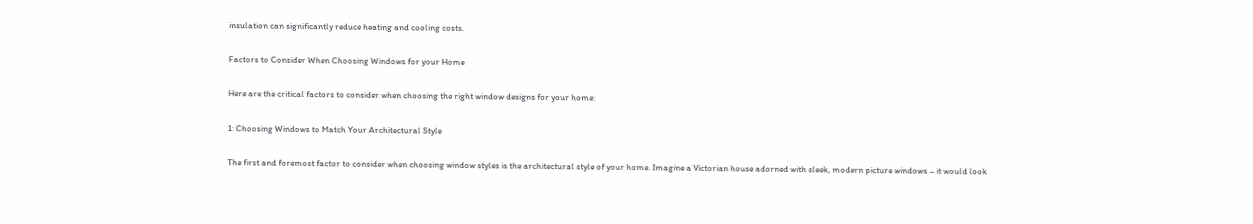insulation can significantly reduce heating and cooling costs.

Factors to Consider When Choosing Windows for your Home

Here are the critical factors to consider when choosing the right window designs for your home:

1: Choosing Windows to Match Your Architectural Style

The first and foremost factor to consider when choosing window styles is the architectural style of your home. Imagine a Victorian house adorned with sleek, modern picture windows – it would look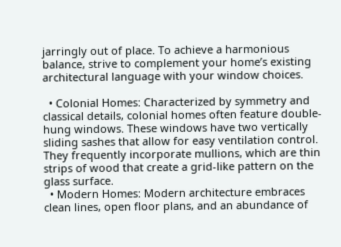jarringly out of place. To achieve a harmonious balance, strive to complement your home’s existing architectural language with your window choices.

  • Colonial Homes: Characterized by symmetry and classical details, colonial homes often feature double-hung windows. These windows have two vertically sliding sashes that allow for easy ventilation control. They frequently incorporate mullions, which are thin strips of wood that create a grid-like pattern on the glass surface.
  • Modern Homes: Modern architecture embraces clean lines, open floor plans, and an abundance of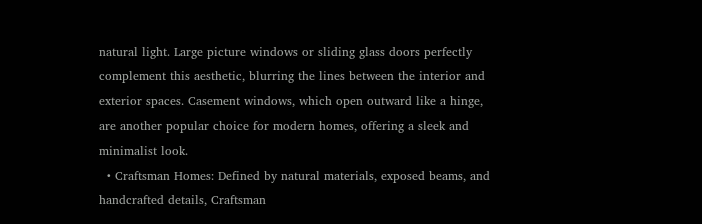natural light. Large picture windows or sliding glass doors perfectly complement this aesthetic, blurring the lines between the interior and exterior spaces. Casement windows, which open outward like a hinge, are another popular choice for modern homes, offering a sleek and minimalist look.
  • Craftsman Homes: Defined by natural materials, exposed beams, and handcrafted details, Craftsman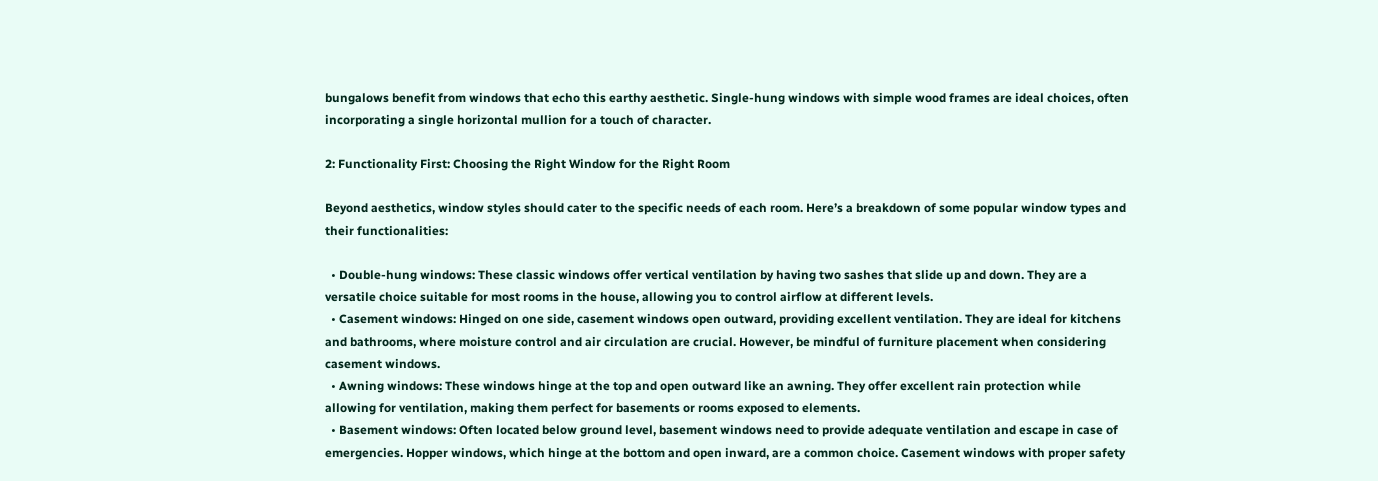bungalows benefit from windows that echo this earthy aesthetic. Single-hung windows with simple wood frames are ideal choices, often incorporating a single horizontal mullion for a touch of character.

2: Functionality First: Choosing the Right Window for the Right Room

Beyond aesthetics, window styles should cater to the specific needs of each room. Here’s a breakdown of some popular window types and their functionalities:

  • Double-hung windows: These classic windows offer vertical ventilation by having two sashes that slide up and down. They are a versatile choice suitable for most rooms in the house, allowing you to control airflow at different levels.
  • Casement windows: Hinged on one side, casement windows open outward, providing excellent ventilation. They are ideal for kitchens and bathrooms, where moisture control and air circulation are crucial. However, be mindful of furniture placement when considering casement windows.
  • Awning windows: These windows hinge at the top and open outward like an awning. They offer excellent rain protection while allowing for ventilation, making them perfect for basements or rooms exposed to elements.
  • Basement windows: Often located below ground level, basement windows need to provide adequate ventilation and escape in case of emergencies. Hopper windows, which hinge at the bottom and open inward, are a common choice. Casement windows with proper safety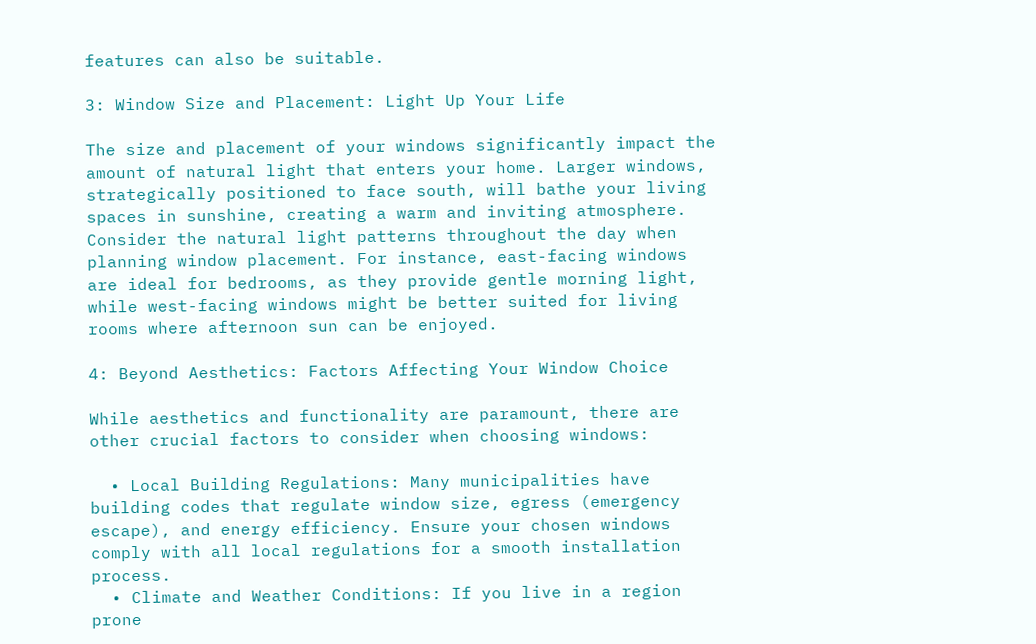features can also be suitable.

3: Window Size and Placement: Light Up Your Life

The size and placement of your windows significantly impact the amount of natural light that enters your home. Larger windows, strategically positioned to face south, will bathe your living spaces in sunshine, creating a warm and inviting atmosphere. Consider the natural light patterns throughout the day when planning window placement. For instance, east-facing windows are ideal for bedrooms, as they provide gentle morning light, while west-facing windows might be better suited for living rooms where afternoon sun can be enjoyed.

4: Beyond Aesthetics: Factors Affecting Your Window Choice

While aesthetics and functionality are paramount, there are other crucial factors to consider when choosing windows:

  • Local Building Regulations: Many municipalities have building codes that regulate window size, egress (emergency escape), and energy efficiency. Ensure your chosen windows comply with all local regulations for a smooth installation process.
  • Climate and Weather Conditions: If you live in a region prone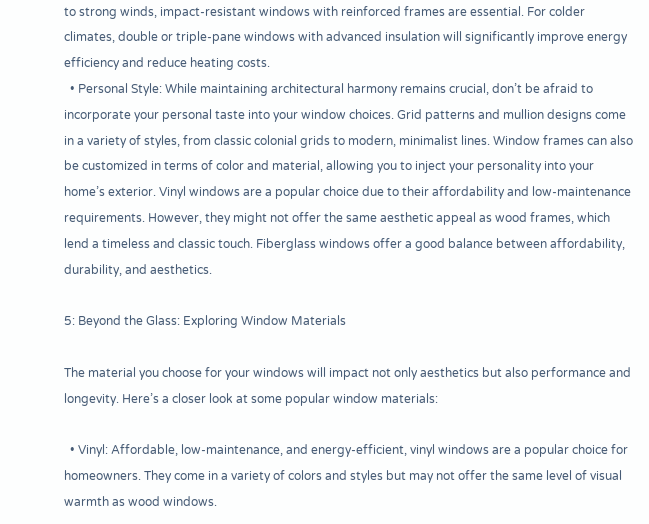to strong winds, impact-resistant windows with reinforced frames are essential. For colder climates, double or triple-pane windows with advanced insulation will significantly improve energy efficiency and reduce heating costs.
  • Personal Style: While maintaining architectural harmony remains crucial, don’t be afraid to incorporate your personal taste into your window choices. Grid patterns and mullion designs come in a variety of styles, from classic colonial grids to modern, minimalist lines. Window frames can also be customized in terms of color and material, allowing you to inject your personality into your home’s exterior. Vinyl windows are a popular choice due to their affordability and low-maintenance requirements. However, they might not offer the same aesthetic appeal as wood frames, which lend a timeless and classic touch. Fiberglass windows offer a good balance between affordability, durability, and aesthetics.

5: Beyond the Glass: Exploring Window Materials

The material you choose for your windows will impact not only aesthetics but also performance and longevity. Here’s a closer look at some popular window materials:

  • Vinyl: Affordable, low-maintenance, and energy-efficient, vinyl windows are a popular choice for homeowners. They come in a variety of colors and styles but may not offer the same level of visual warmth as wood windows.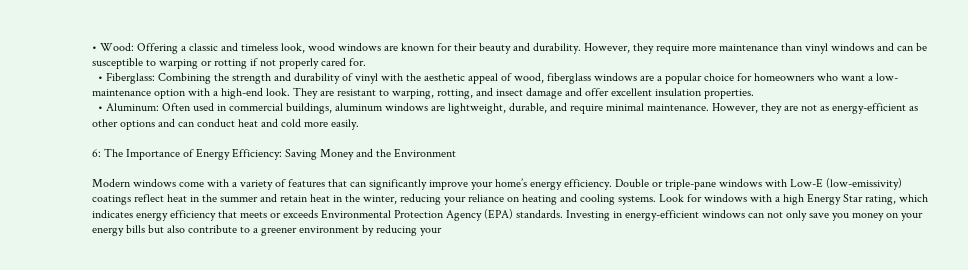• Wood: Offering a classic and timeless look, wood windows are known for their beauty and durability. However, they require more maintenance than vinyl windows and can be susceptible to warping or rotting if not properly cared for.
  • Fiberglass: Combining the strength and durability of vinyl with the aesthetic appeal of wood, fiberglass windows are a popular choice for homeowners who want a low-maintenance option with a high-end look. They are resistant to warping, rotting, and insect damage and offer excellent insulation properties.
  • Aluminum: Often used in commercial buildings, aluminum windows are lightweight, durable, and require minimal maintenance. However, they are not as energy-efficient as other options and can conduct heat and cold more easily.

6: The Importance of Energy Efficiency: Saving Money and the Environment

Modern windows come with a variety of features that can significantly improve your home’s energy efficiency. Double or triple-pane windows with Low-E (low-emissivity) coatings reflect heat in the summer and retain heat in the winter, reducing your reliance on heating and cooling systems. Look for windows with a high Energy Star rating, which indicates energy efficiency that meets or exceeds Environmental Protection Agency (EPA) standards. Investing in energy-efficient windows can not only save you money on your energy bills but also contribute to a greener environment by reducing your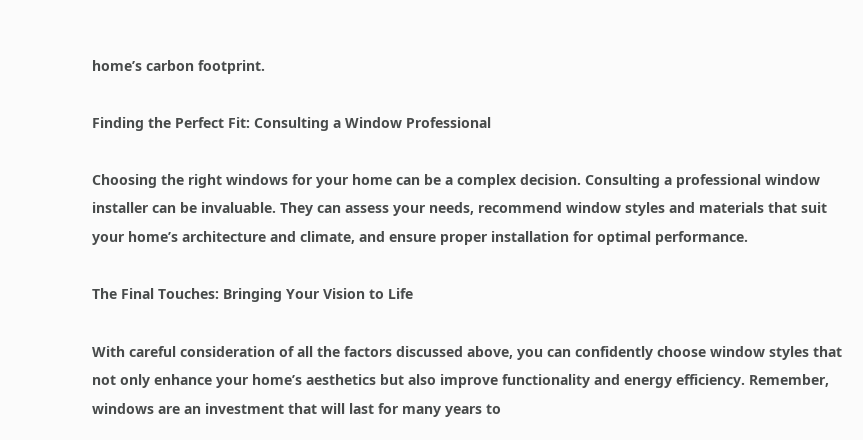home’s carbon footprint.

Finding the Perfect Fit: Consulting a Window Professional

Choosing the right windows for your home can be a complex decision. Consulting a professional window installer can be invaluable. They can assess your needs, recommend window styles and materials that suit your home’s architecture and climate, and ensure proper installation for optimal performance.

The Final Touches: Bringing Your Vision to Life

With careful consideration of all the factors discussed above, you can confidently choose window styles that not only enhance your home’s aesthetics but also improve functionality and energy efficiency. Remember, windows are an investment that will last for many years to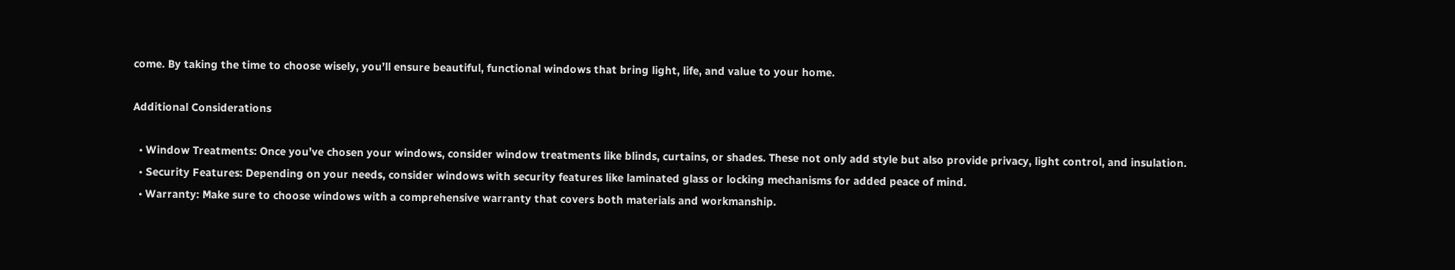come. By taking the time to choose wisely, you’ll ensure beautiful, functional windows that bring light, life, and value to your home.

Additional Considerations

  • Window Treatments: Once you’ve chosen your windows, consider window treatments like blinds, curtains, or shades. These not only add style but also provide privacy, light control, and insulation.
  • Security Features: Depending on your needs, consider windows with security features like laminated glass or locking mechanisms for added peace of mind.
  • Warranty: Make sure to choose windows with a comprehensive warranty that covers both materials and workmanship.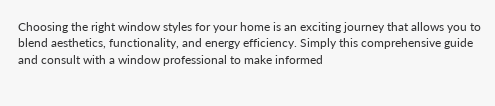Choosing the right window styles for your home is an exciting journey that allows you to blend aesthetics, functionality, and energy efficiency. Simply this comprehensive guide and consult with a window professional to make informed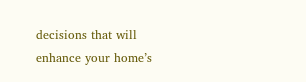decisions that will enhance your home’s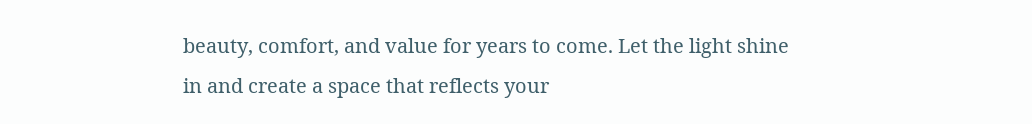beauty, comfort, and value for years to come. Let the light shine in and create a space that reflects your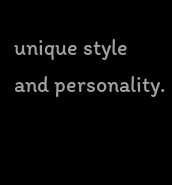unique style and personality.